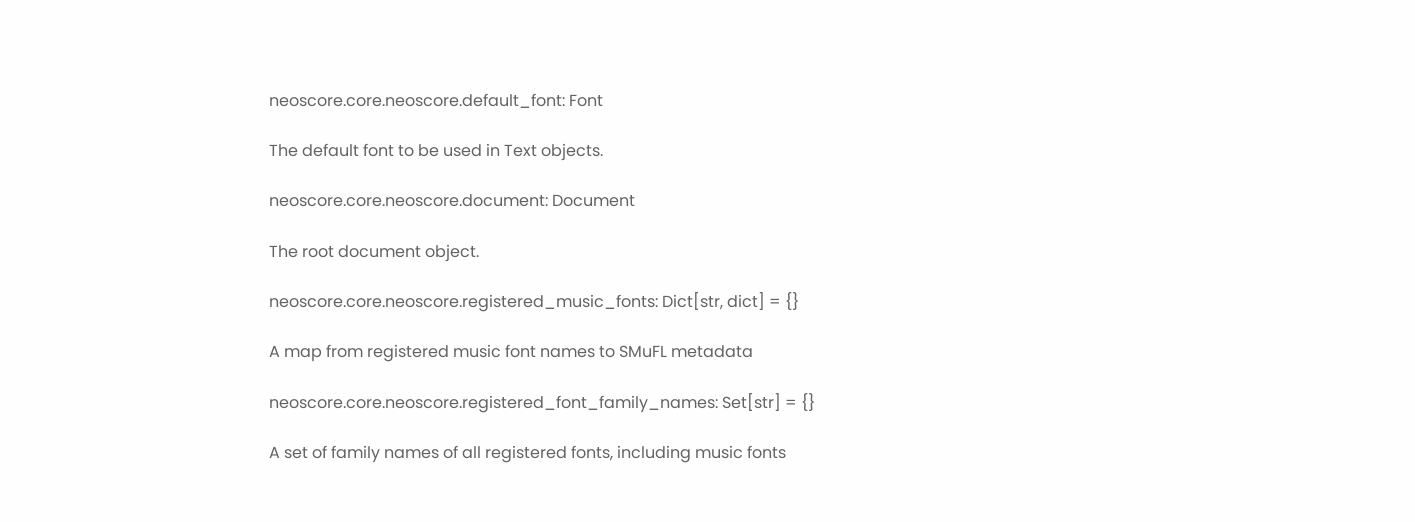neoscore.core.neoscore.default_font: Font

The default font to be used in Text objects.

neoscore.core.neoscore.document: Document

The root document object.

neoscore.core.neoscore.registered_music_fonts: Dict[str, dict] = {}

A map from registered music font names to SMuFL metadata

neoscore.core.neoscore.registered_font_family_names: Set[str] = {}

A set of family names of all registered fonts, including music fonts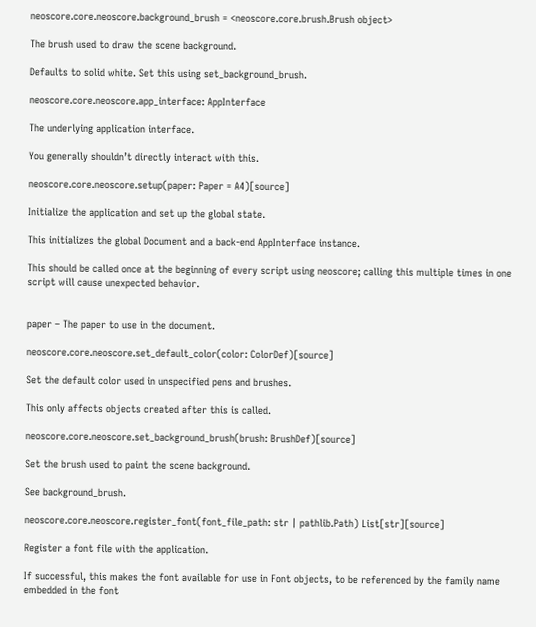neoscore.core.neoscore.background_brush = <neoscore.core.brush.Brush object>

The brush used to draw the scene background.

Defaults to solid white. Set this using set_background_brush.

neoscore.core.neoscore.app_interface: AppInterface

The underlying application interface.

You generally shouldn’t directly interact with this.

neoscore.core.neoscore.setup(paper: Paper = A4)[source]

Initialize the application and set up the global state.

This initializes the global Document and a back-end AppInterface instance.

This should be called once at the beginning of every script using neoscore; calling this multiple times in one script will cause unexpected behavior.


paper – The paper to use in the document.

neoscore.core.neoscore.set_default_color(color: ColorDef)[source]

Set the default color used in unspecified pens and brushes.

This only affects objects created after this is called.

neoscore.core.neoscore.set_background_brush(brush: BrushDef)[source]

Set the brush used to paint the scene background.

See background_brush.

neoscore.core.neoscore.register_font(font_file_path: str | pathlib.Path) List[str][source]

Register a font file with the application.

If successful, this makes the font available for use in Font objects, to be referenced by the family name embedded in the font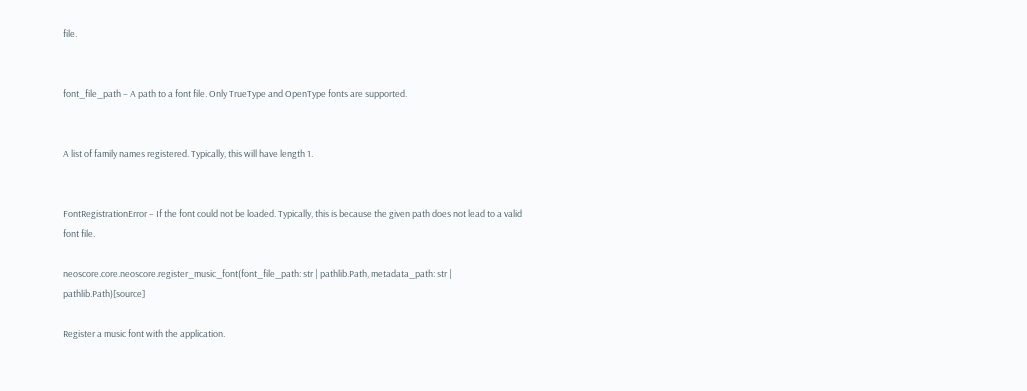file.


font_file_path – A path to a font file. Only TrueType and OpenType fonts are supported.


A list of family names registered. Typically, this will have length 1.


FontRegistrationError – If the font could not be loaded. Typically, this is because the given path does not lead to a valid font file.

neoscore.core.neoscore.register_music_font(font_file_path: str | pathlib.Path, metadata_path: str | pathlib.Path)[source]

Register a music font with the application.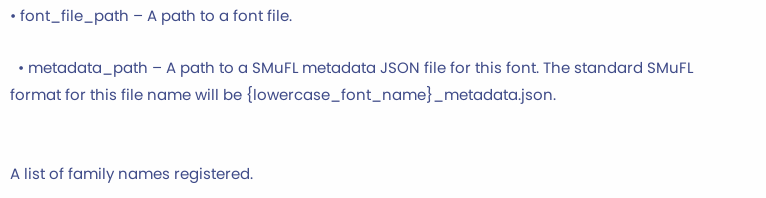• font_file_path – A path to a font file.

  • metadata_path – A path to a SMuFL metadata JSON file for this font. The standard SMuFL format for this file name will be {lowercase_font_name}_metadata.json.


A list of family names registered.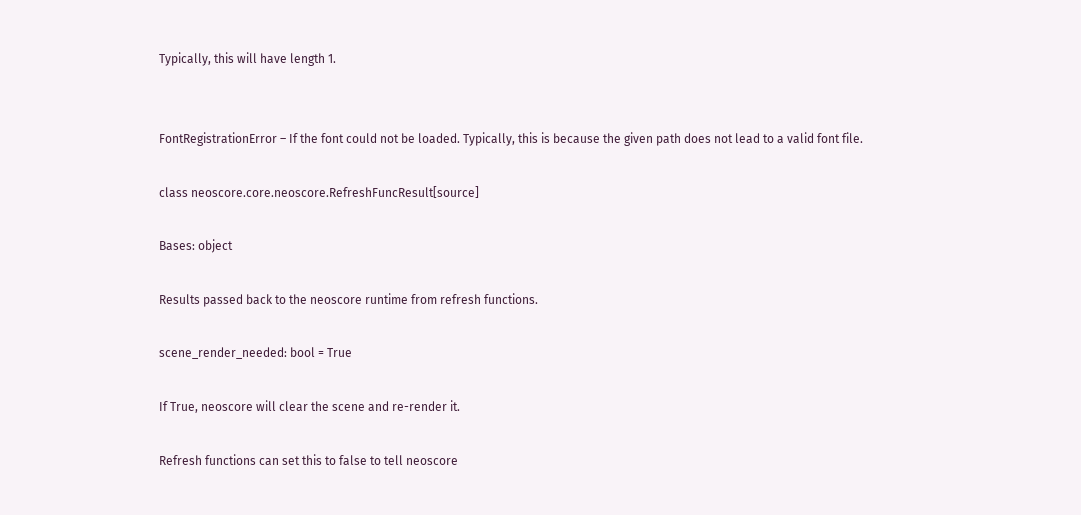Typically, this will have length 1.


FontRegistrationError – If the font could not be loaded. Typically, this is because the given path does not lead to a valid font file.

class neoscore.core.neoscore.RefreshFuncResult[source]

Bases: object

Results passed back to the neoscore runtime from refresh functions.

scene_render_needed: bool = True

If True, neoscore will clear the scene and re-render it.

Refresh functions can set this to false to tell neoscore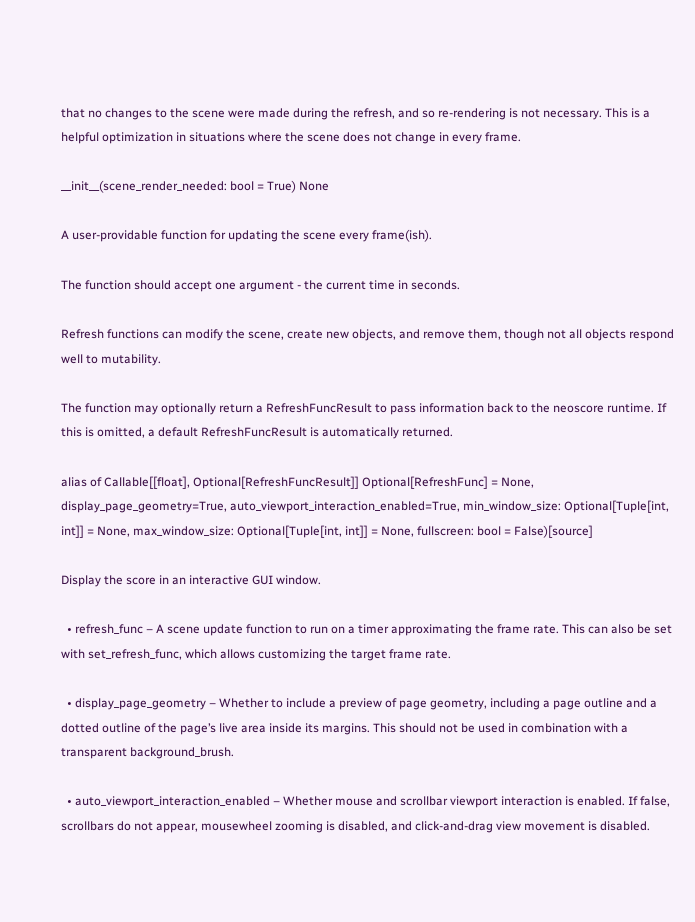that no changes to the scene were made during the refresh, and so re-rendering is not necessary. This is a helpful optimization in situations where the scene does not change in every frame.

__init__(scene_render_needed: bool = True) None

A user-providable function for updating the scene every frame(ish).

The function should accept one argument - the current time in seconds.

Refresh functions can modify the scene, create new objects, and remove them, though not all objects respond well to mutability.

The function may optionally return a RefreshFuncResult to pass information back to the neoscore runtime. If this is omitted, a default RefreshFuncResult is automatically returned.

alias of Callable[[float], Optional[RefreshFuncResult]] Optional[RefreshFunc] = None, display_page_geometry=True, auto_viewport_interaction_enabled=True, min_window_size: Optional[Tuple[int, int]] = None, max_window_size: Optional[Tuple[int, int]] = None, fullscreen: bool = False)[source]

Display the score in an interactive GUI window.

  • refresh_func – A scene update function to run on a timer approximating the frame rate. This can also be set with set_refresh_func, which allows customizing the target frame rate.

  • display_page_geometry – Whether to include a preview of page geometry, including a page outline and a dotted outline of the page’s live area inside its margins. This should not be used in combination with a transparent background_brush.

  • auto_viewport_interaction_enabled – Whether mouse and scrollbar viewport interaction is enabled. If false, scrollbars do not appear, mousewheel zooming is disabled, and click-and-drag view movement is disabled.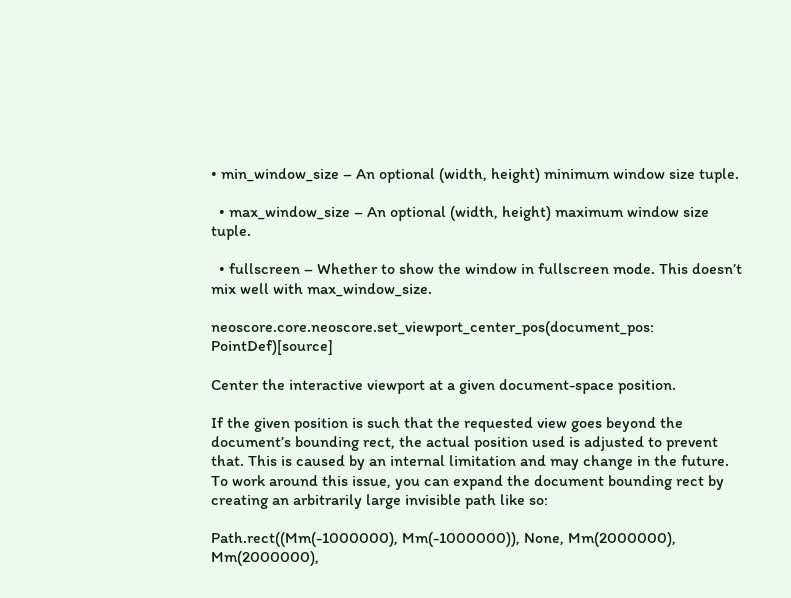• min_window_size – An optional (width, height) minimum window size tuple.

  • max_window_size – An optional (width, height) maximum window size tuple.

  • fullscreen – Whether to show the window in fullscreen mode. This doesn’t mix well with max_window_size.

neoscore.core.neoscore.set_viewport_center_pos(document_pos: PointDef)[source]

Center the interactive viewport at a given document-space position.

If the given position is such that the requested view goes beyond the document’s bounding rect, the actual position used is adjusted to prevent that. This is caused by an internal limitation and may change in the future. To work around this issue, you can expand the document bounding rect by creating an arbitrarily large invisible path like so:

Path.rect((Mm(-1000000), Mm(-1000000)), None, Mm(2000000), Mm(2000000),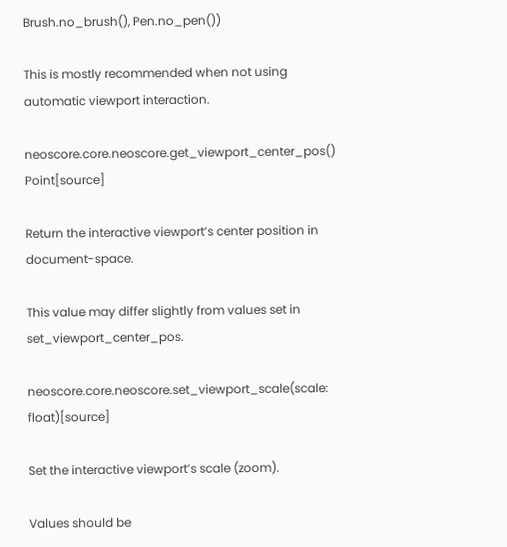Brush.no_brush(), Pen.no_pen())

This is mostly recommended when not using automatic viewport interaction.

neoscore.core.neoscore.get_viewport_center_pos() Point[source]

Return the interactive viewport’s center position in document-space.

This value may differ slightly from values set in set_viewport_center_pos.

neoscore.core.neoscore.set_viewport_scale(scale: float)[source]

Set the interactive viewport’s scale (zoom).

Values should be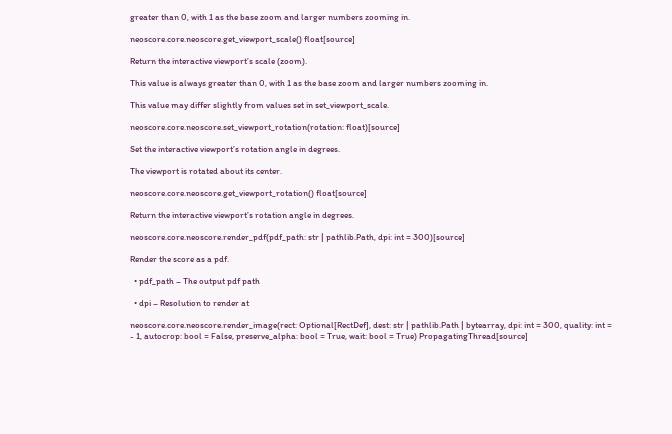greater than 0, with 1 as the base zoom and larger numbers zooming in.

neoscore.core.neoscore.get_viewport_scale() float[source]

Return the interactive viewport’s scale (zoom).

This value is always greater than 0, with 1 as the base zoom and larger numbers zooming in.

This value may differ slightly from values set in set_viewport_scale.

neoscore.core.neoscore.set_viewport_rotation(rotation: float)[source]

Set the interactive viewport’s rotation angle in degrees.

The viewport is rotated about its center.

neoscore.core.neoscore.get_viewport_rotation() float[source]

Return the interactive viewport’s rotation angle in degrees.

neoscore.core.neoscore.render_pdf(pdf_path: str | pathlib.Path, dpi: int = 300)[source]

Render the score as a pdf.

  • pdf_path – The output pdf path

  • dpi – Resolution to render at

neoscore.core.neoscore.render_image(rect: Optional[RectDef], dest: str | pathlib.Path | bytearray, dpi: int = 300, quality: int = - 1, autocrop: bool = False, preserve_alpha: bool = True, wait: bool = True) PropagatingThread[source]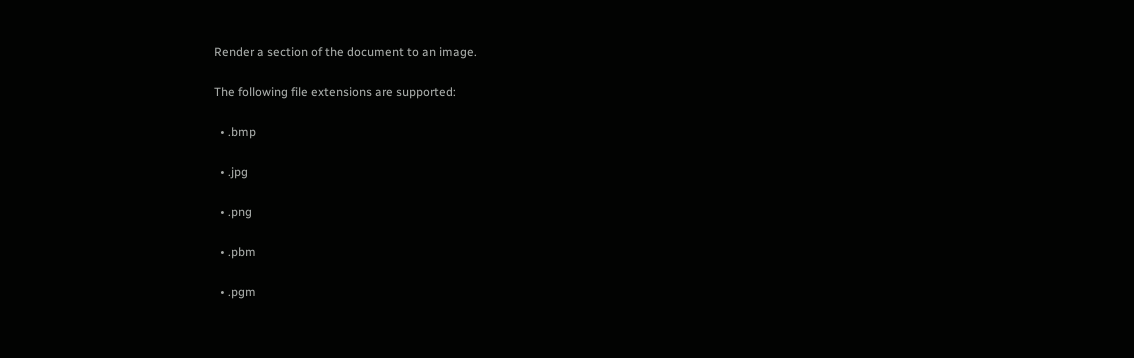Render a section of the document to an image.

The following file extensions are supported:

  • .bmp

  • .jpg

  • .png

  • .pbm

  • .pgm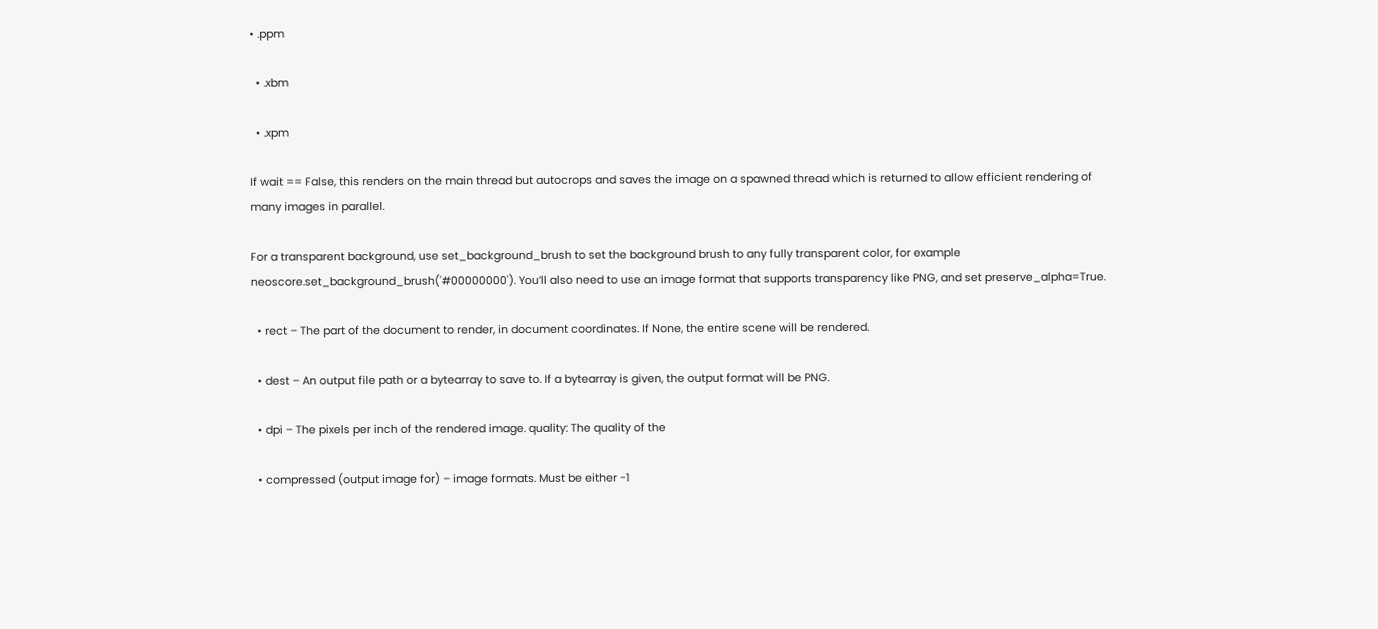• .ppm

  • .xbm

  • .xpm

If wait == False, this renders on the main thread but autocrops and saves the image on a spawned thread which is returned to allow efficient rendering of many images in parallel.

For a transparent background, use set_background_brush to set the background brush to any fully transparent color, for example neoscore.set_background_brush('#00000000'). You’ll also need to use an image format that supports transparency like PNG, and set preserve_alpha=True.

  • rect – The part of the document to render, in document coordinates. If None, the entire scene will be rendered.

  • dest – An output file path or a bytearray to save to. If a bytearray is given, the output format will be PNG.

  • dpi – The pixels per inch of the rendered image. quality: The quality of the

  • compressed (output image for) – image formats. Must be either -1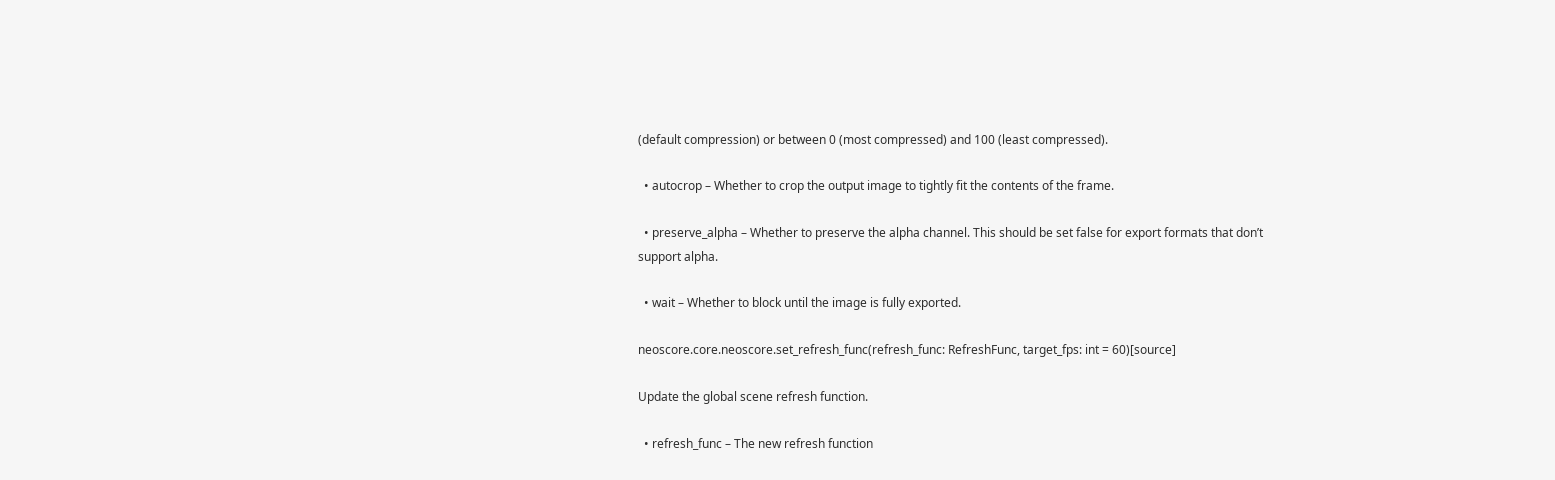(default compression) or between 0 (most compressed) and 100 (least compressed).

  • autocrop – Whether to crop the output image to tightly fit the contents of the frame.

  • preserve_alpha – Whether to preserve the alpha channel. This should be set false for export formats that don’t support alpha.

  • wait – Whether to block until the image is fully exported.

neoscore.core.neoscore.set_refresh_func(refresh_func: RefreshFunc, target_fps: int = 60)[source]

Update the global scene refresh function.

  • refresh_func – The new refresh function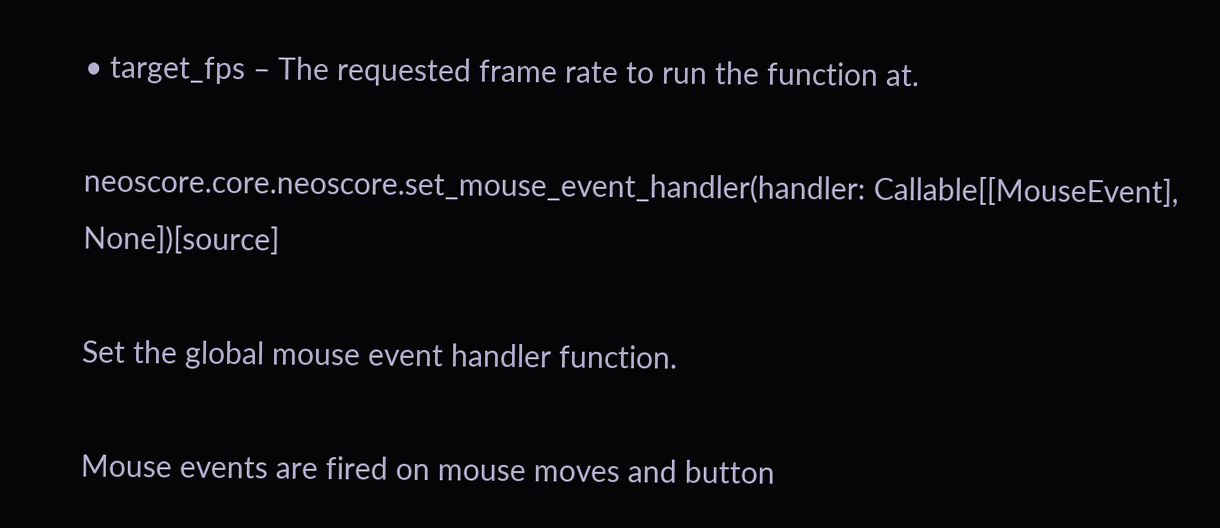• target_fps – The requested frame rate to run the function at.

neoscore.core.neoscore.set_mouse_event_handler(handler: Callable[[MouseEvent], None])[source]

Set the global mouse event handler function.

Mouse events are fired on mouse moves and button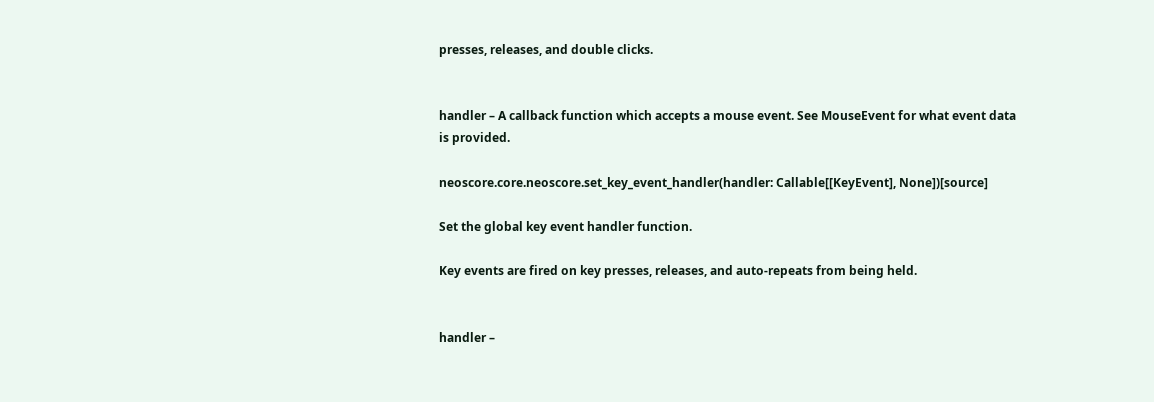presses, releases, and double clicks.


handler – A callback function which accepts a mouse event. See MouseEvent for what event data is provided.

neoscore.core.neoscore.set_key_event_handler(handler: Callable[[KeyEvent], None])[source]

Set the global key event handler function.

Key events are fired on key presses, releases, and auto-repeats from being held.


handler –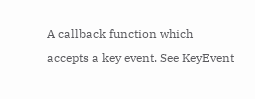A callback function which accepts a key event. See KeyEvent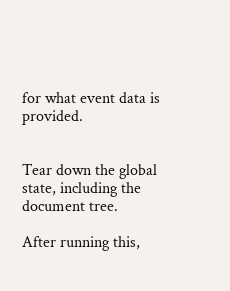for what event data is provided.


Tear down the global state, including the document tree.

After running this,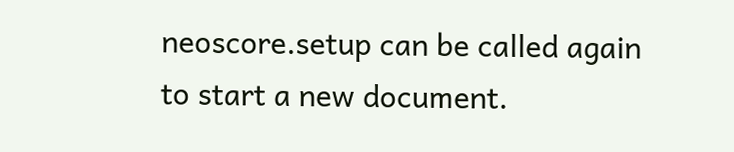neoscore.setup can be called again to start a new document.